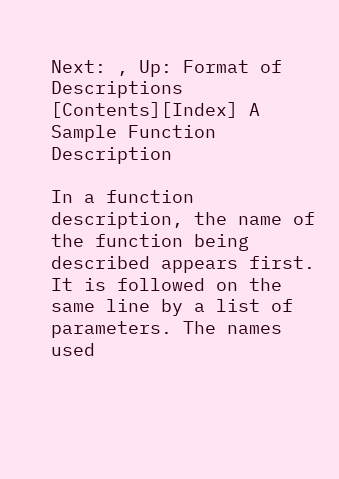Next: , Up: Format of Descriptions   [Contents][Index] A Sample Function Description

In a function description, the name of the function being described appears first. It is followed on the same line by a list of parameters. The names used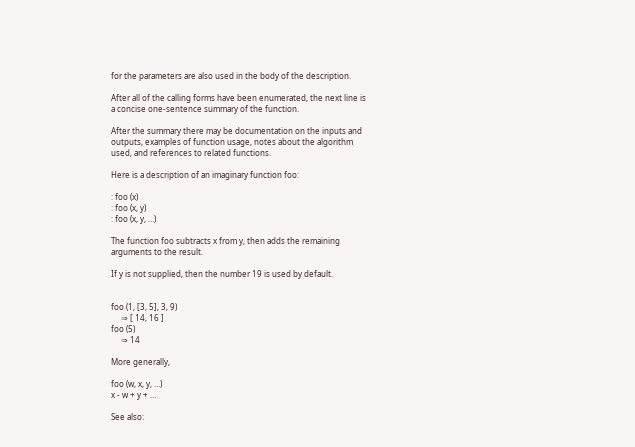for the parameters are also used in the body of the description.

After all of the calling forms have been enumerated, the next line is a concise one-sentence summary of the function.

After the summary there may be documentation on the inputs and outputs, examples of function usage, notes about the algorithm used, and references to related functions.

Here is a description of an imaginary function foo:

: foo (x)
: foo (x, y)
: foo (x, y, …)

The function foo subtracts x from y, then adds the remaining arguments to the result.

If y is not supplied, then the number 19 is used by default.


foo (1, [3, 5], 3, 9)
     ⇒ [ 14, 16 ]
foo (5)
     ⇒ 14

More generally,

foo (w, x, y, …)
x - w + y + …

See also: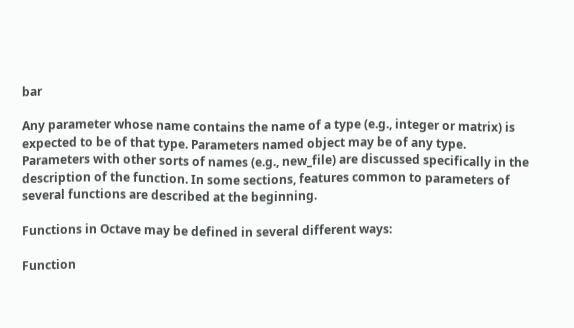bar

Any parameter whose name contains the name of a type (e.g., integer or matrix) is expected to be of that type. Parameters named object may be of any type. Parameters with other sorts of names (e.g., new_file) are discussed specifically in the description of the function. In some sections, features common to parameters of several functions are described at the beginning.

Functions in Octave may be defined in several different ways:

Function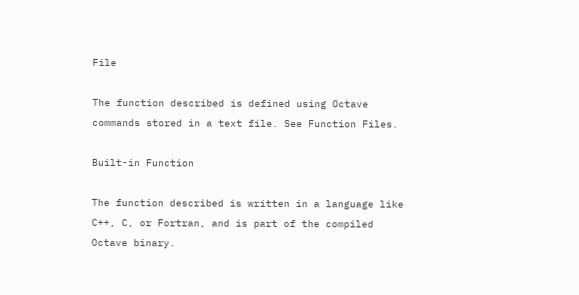File

The function described is defined using Octave commands stored in a text file. See Function Files.

Built-in Function

The function described is written in a language like C++, C, or Fortran, and is part of the compiled Octave binary.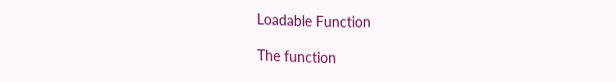Loadable Function

The function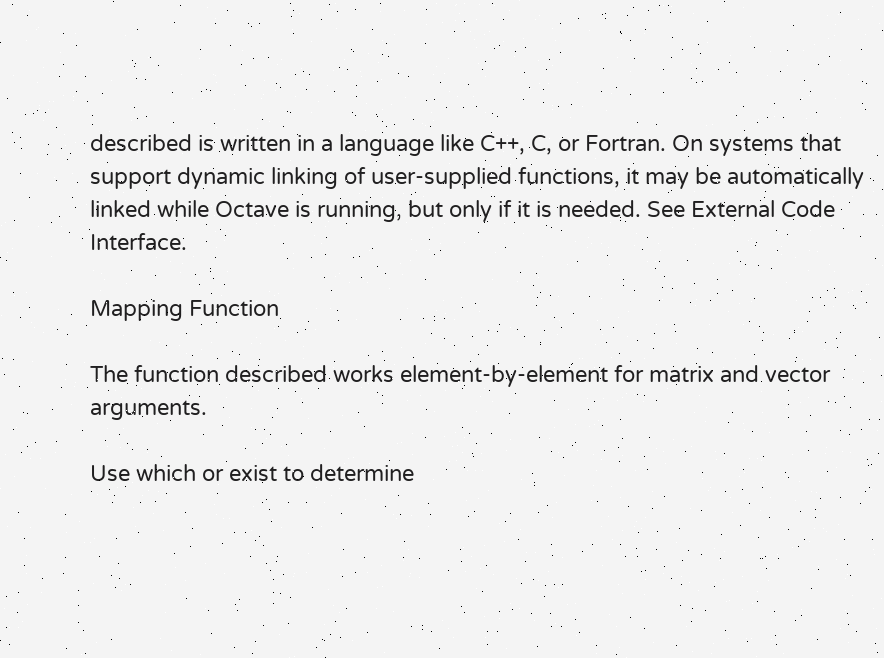described is written in a language like C++, C, or Fortran. On systems that support dynamic linking of user-supplied functions, it may be automatically linked while Octave is running, but only if it is needed. See External Code Interface.

Mapping Function

The function described works element-by-element for matrix and vector arguments.

Use which or exist to determine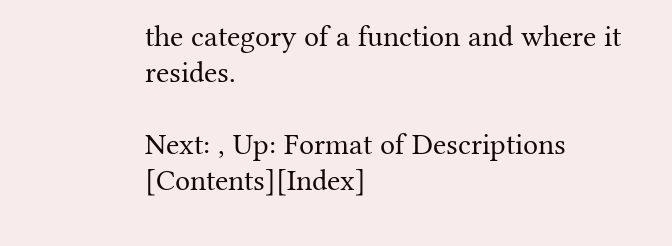the category of a function and where it resides.

Next: , Up: Format of Descriptions   [Contents][Index]